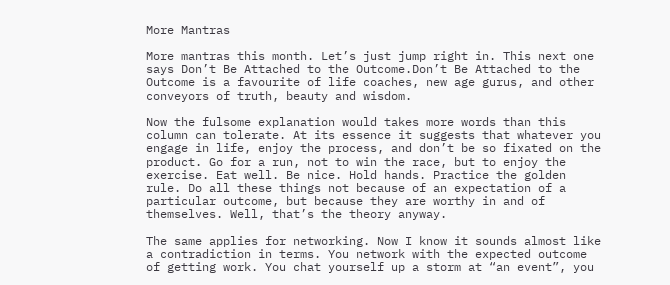More Mantras

More mantras this month. Let’s just jump right in. This next one says Don’t Be Attached to the Outcome.Don’t Be Attached to the Outcome is a favourite of life coaches, new age gurus, and other conveyors of truth, beauty and wisdom.

Now the fulsome explanation would takes more words than this column can tolerate. At its essence it suggests that whatever you engage in life, enjoy the process, and don’t be so fixated on the product. Go for a run, not to win the race, but to enjoy the exercise. Eat well. Be nice. Hold hands. Practice the golden rule. Do all these things not because of an expectation of a particular outcome, but because they are worthy in and of themselves. Well, that’s the theory anyway.

The same applies for networking. Now I know it sounds almost like a contradiction in terms. You network with the expected outcome of getting work. You chat yourself up a storm at “an event”, you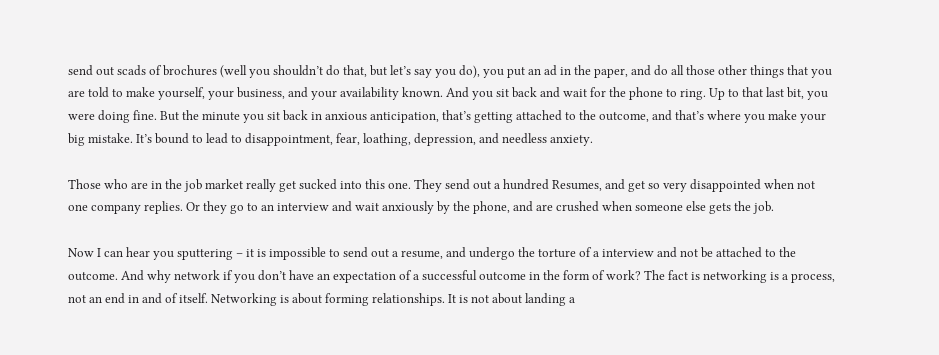send out scads of brochures (well you shouldn’t do that, but let’s say you do), you put an ad in the paper, and do all those other things that you are told to make yourself, your business, and your availability known. And you sit back and wait for the phone to ring. Up to that last bit, you were doing fine. But the minute you sit back in anxious anticipation, that’s getting attached to the outcome, and that’s where you make your big mistake. It’s bound to lead to disappointment, fear, loathing, depression, and needless anxiety.

Those who are in the job market really get sucked into this one. They send out a hundred Resumes, and get so very disappointed when not one company replies. Or they go to an interview and wait anxiously by the phone, and are crushed when someone else gets the job.

Now I can hear you sputtering – it is impossible to send out a resume, and undergo the torture of a interview and not be attached to the outcome. And why network if you don’t have an expectation of a successful outcome in the form of work? The fact is networking is a process, not an end in and of itself. Networking is about forming relationships. It is not about landing a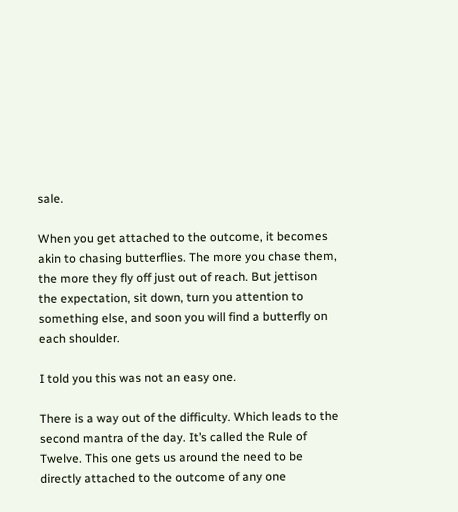sale.

When you get attached to the outcome, it becomes akin to chasing butterflies. The more you chase them, the more they fly off just out of reach. But jettison the expectation, sit down, turn you attention to something else, and soon you will find a butterfly on each shoulder.

I told you this was not an easy one.

There is a way out of the difficulty. Which leads to the second mantra of the day. It’s called the Rule of Twelve. This one gets us around the need to be directly attached to the outcome of any one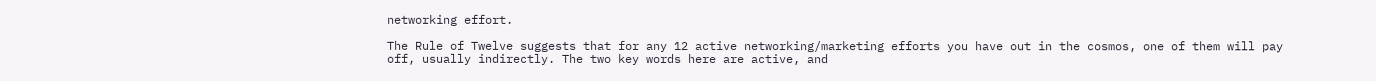networking effort.

The Rule of Twelve suggests that for any 12 active networking/marketing efforts you have out in the cosmos, one of them will pay off, usually indirectly. The two key words here are active, and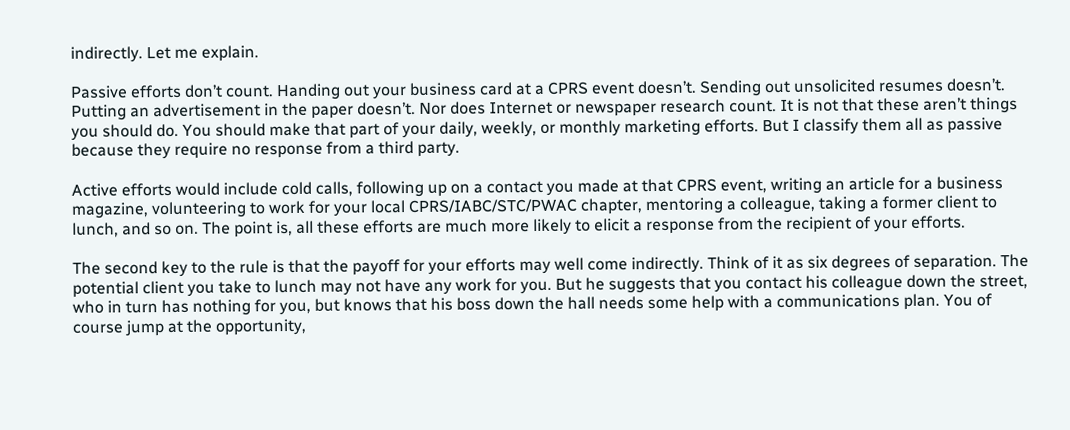indirectly. Let me explain.

Passive efforts don’t count. Handing out your business card at a CPRS event doesn’t. Sending out unsolicited resumes doesn’t. Putting an advertisement in the paper doesn’t. Nor does Internet or newspaper research count. It is not that these aren’t things you should do. You should make that part of your daily, weekly, or monthly marketing efforts. But I classify them all as passive because they require no response from a third party.

Active efforts would include cold calls, following up on a contact you made at that CPRS event, writing an article for a business magazine, volunteering to work for your local CPRS/IABC/STC/PWAC chapter, mentoring a colleague, taking a former client to lunch, and so on. The point is, all these efforts are much more likely to elicit a response from the recipient of your efforts.

The second key to the rule is that the payoff for your efforts may well come indirectly. Think of it as six degrees of separation. The potential client you take to lunch may not have any work for you. But he suggests that you contact his colleague down the street, who in turn has nothing for you, but knows that his boss down the hall needs some help with a communications plan. You of course jump at the opportunity,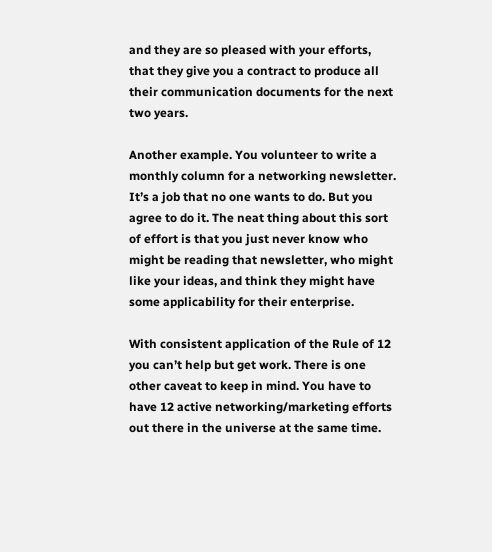and they are so pleased with your efforts, that they give you a contract to produce all their communication documents for the next two years.

Another example. You volunteer to write a monthly column for a networking newsletter. It’s a job that no one wants to do. But you agree to do it. The neat thing about this sort of effort is that you just never know who might be reading that newsletter, who might like your ideas, and think they might have some applicability for their enterprise.

With consistent application of the Rule of 12 you can’t help but get work. There is one other caveat to keep in mind. You have to have 12 active networking/marketing efforts out there in the universe at the same time.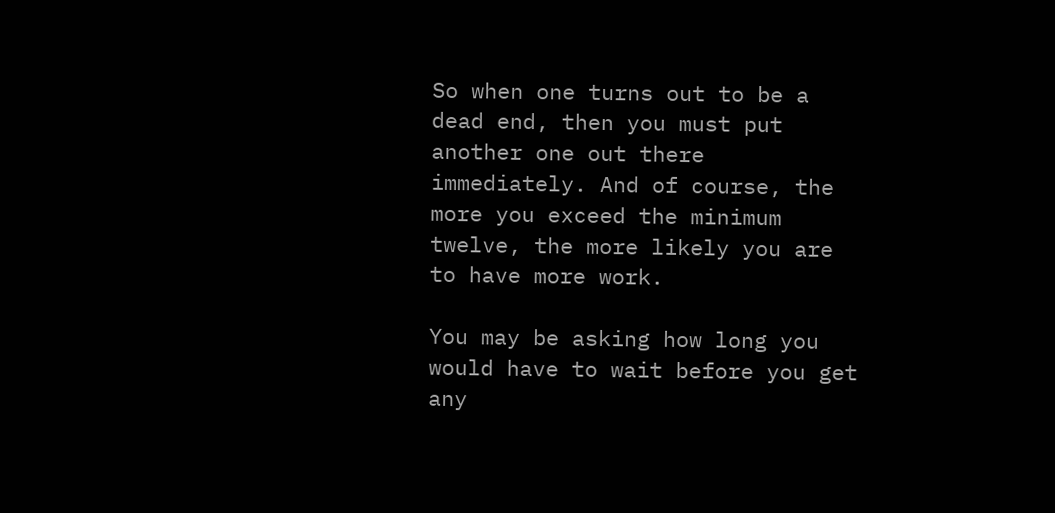So when one turns out to be a dead end, then you must put another one out there immediately. And of course, the more you exceed the minimum twelve, the more likely you are to have more work.

You may be asking how long you would have to wait before you get any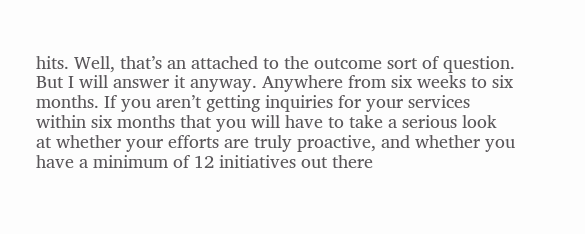hits. Well, that’s an attached to the outcome sort of question. But I will answer it anyway. Anywhere from six weeks to six months. If you aren’t getting inquiries for your services within six months that you will have to take a serious look at whether your efforts are truly proactive, and whether you have a minimum of 12 initiatives out there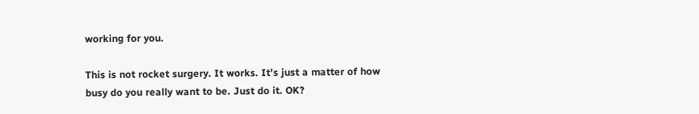working for you.

This is not rocket surgery. It works. It’s just a matter of how busy do you really want to be. Just do it. OK?